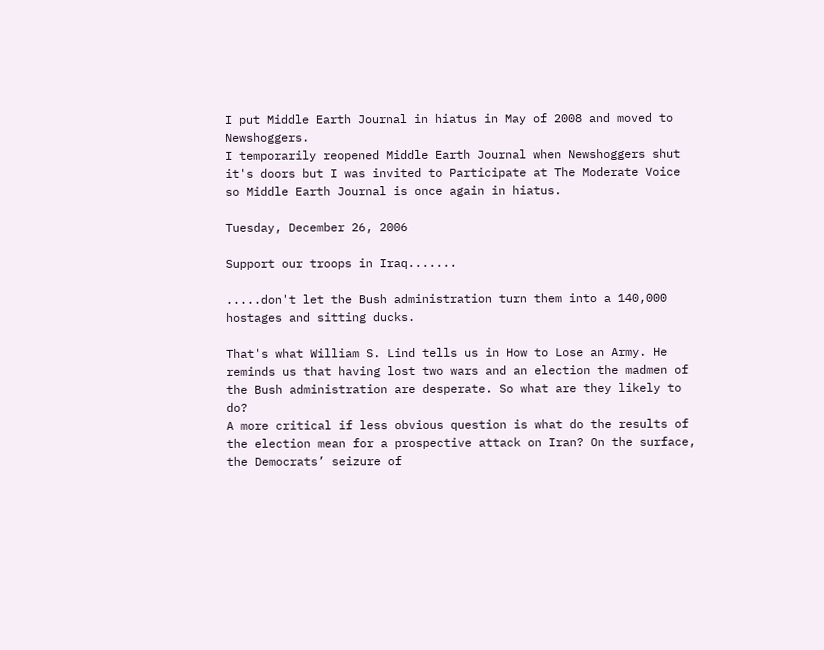I put Middle Earth Journal in hiatus in May of 2008 and moved to Newshoggers.
I temporarily reopened Middle Earth Journal when Newshoggers shut it's doors but I was invited to Participate at The Moderate Voice so Middle Earth Journal is once again in hiatus.

Tuesday, December 26, 2006

Support our troops in Iraq.......

.....don't let the Bush administration turn them into a 140,000 hostages and sitting ducks.

That's what William S. Lind tells us in How to Lose an Army. He reminds us that having lost two wars and an election the madmen of the Bush administration are desperate. So what are they likely to do?
A more critical if less obvious question is what do the results of the election mean for a prospective attack on Iran? On the surface, the Democrats’ seizure of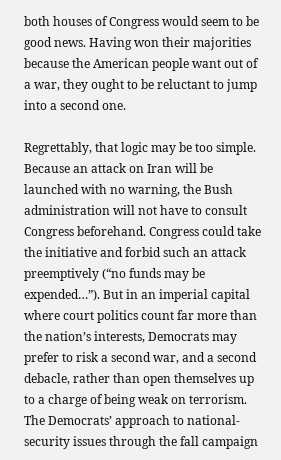both houses of Congress would seem to be good news. Having won their majorities because the American people want out of a war, they ought to be reluctant to jump into a second one.

Regrettably, that logic may be too simple. Because an attack on Iran will be launched with no warning, the Bush administration will not have to consult Congress beforehand. Congress could take the initiative and forbid such an attack preemptively (“no funds may be expended…”). But in an imperial capital where court politics count far more than the nation’s interests, Democrats may prefer to risk a second war, and a second debacle, rather than open themselves up to a charge of being weak on terrorism. The Democrats’ approach to national-security issues through the fall campaign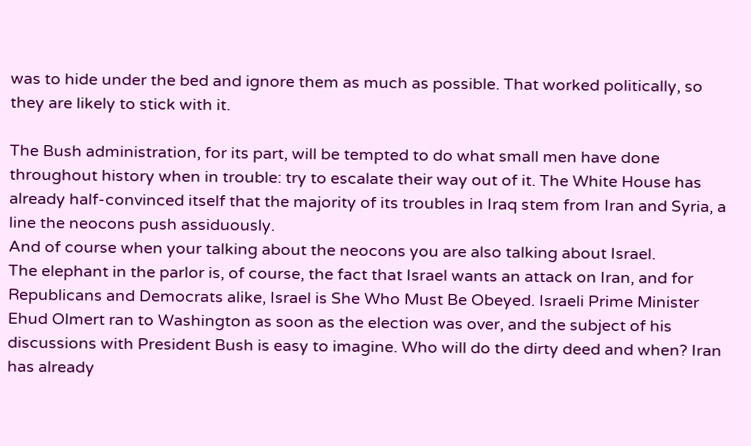was to hide under the bed and ignore them as much as possible. That worked politically, so they are likely to stick with it.

The Bush administration, for its part, will be tempted to do what small men have done throughout history when in trouble: try to escalate their way out of it. The White House has already half-convinced itself that the majority of its troubles in Iraq stem from Iran and Syria, a line the neocons push assiduously.
And of course when your talking about the neocons you are also talking about Israel.
The elephant in the parlor is, of course, the fact that Israel wants an attack on Iran, and for Republicans and Democrats alike, Israel is She Who Must Be Obeyed. Israeli Prime Minister Ehud Olmert ran to Washington as soon as the election was over, and the subject of his discussions with President Bush is easy to imagine. Who will do the dirty deed and when? Iran has already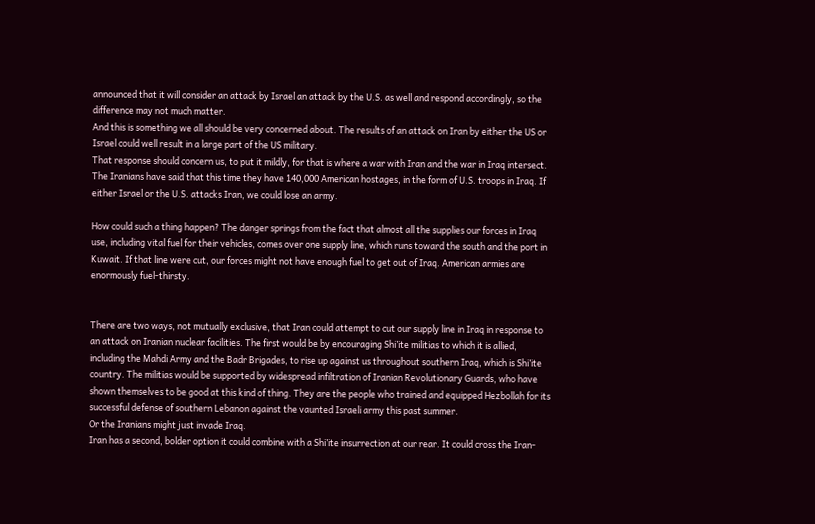announced that it will consider an attack by Israel an attack by the U.S. as well and respond accordingly, so the difference may not much matter.
And this is something we all should be very concerned about. The results of an attack on Iran by either the US or Israel could well result in a large part of the US military.
That response should concern us, to put it mildly, for that is where a war with Iran and the war in Iraq intersect. The Iranians have said that this time they have 140,000 American hostages, in the form of U.S. troops in Iraq. If either Israel or the U.S. attacks Iran, we could lose an army.

How could such a thing happen? The danger springs from the fact that almost all the supplies our forces in Iraq use, including vital fuel for their vehicles, comes over one supply line, which runs toward the south and the port in Kuwait. If that line were cut, our forces might not have enough fuel to get out of Iraq. American armies are enormously fuel-thirsty.


There are two ways, not mutually exclusive, that Iran could attempt to cut our supply line in Iraq in response to an attack on Iranian nuclear facilities. The first would be by encouraging Shi’ite militias to which it is allied, including the Mahdi Army and the Badr Brigades, to rise up against us throughout southern Iraq, which is Shi’ite country. The militias would be supported by widespread infiltration of Iranian Revolutionary Guards, who have shown themselves to be good at this kind of thing. They are the people who trained and equipped Hezbollah for its successful defense of southern Lebanon against the vaunted Israeli army this past summer.
Or the Iranians might just invade Iraq.
Iran has a second, bolder option it could combine with a Shi’ite insurrection at our rear. It could cross the Iran-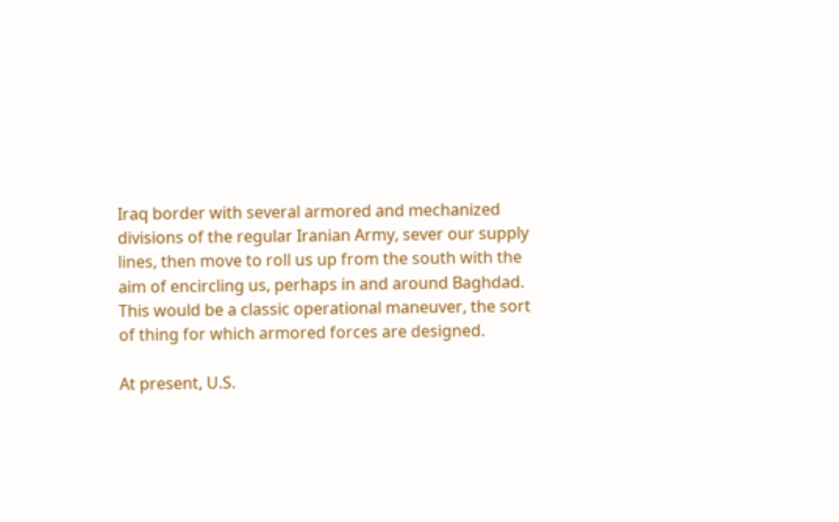Iraq border with several armored and mechanized divisions of the regular Iranian Army, sever our supply lines, then move to roll us up from the south with the aim of encircling us, perhaps in and around Baghdad. This would be a classic operational maneuver, the sort of thing for which armored forces are designed.

At present, U.S.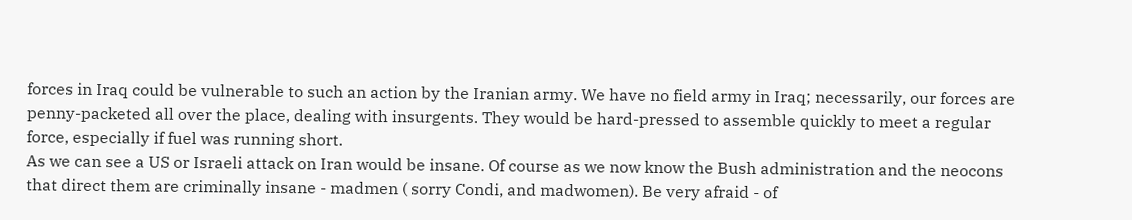forces in Iraq could be vulnerable to such an action by the Iranian army. We have no field army in Iraq; necessarily, our forces are penny-packeted all over the place, dealing with insurgents. They would be hard-pressed to assemble quickly to meet a regular force, especially if fuel was running short.
As we can see a US or Israeli attack on Iran would be insane. Of course as we now know the Bush administration and the neocons that direct them are criminally insane - madmen ( sorry Condi, and madwomen). Be very afraid - of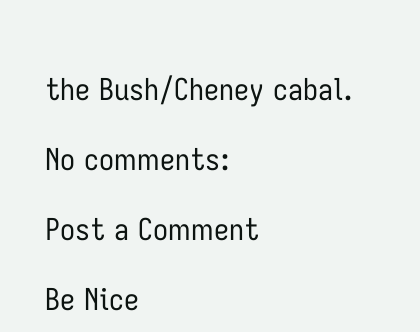the Bush/Cheney cabal.

No comments:

Post a Comment

Be Nice